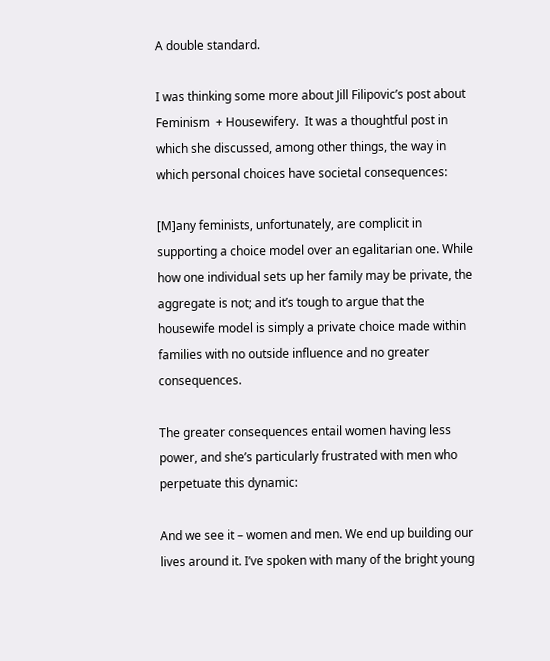A double standard.

I was thinking some more about Jill Filipovic’s post about Feminism  + Housewifery.  It was a thoughtful post in which she discussed, among other things, the way in which personal choices have societal consequences:

[M]any feminists, unfortunately, are complicit in supporting a choice model over an egalitarian one. While how one individual sets up her family may be private, the aggregate is not; and it’s tough to argue that the housewife model is simply a private choice made within families with no outside influence and no greater consequences.

The greater consequences entail women having less power, and she’s particularly frustrated with men who perpetuate this dynamic:

And we see it – women and men. We end up building our lives around it. I’ve spoken with many of the bright young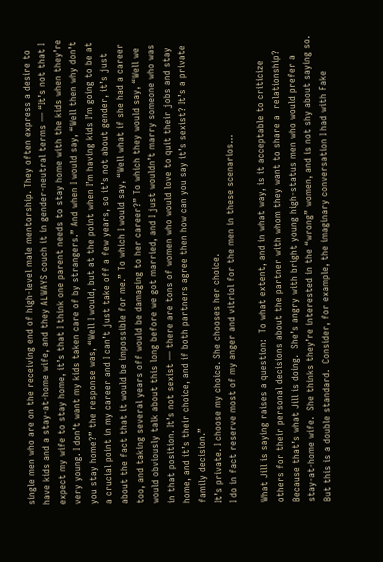single men who are on the receiving end of high-level male mentorship. They often express a desire to have kids and a stay-at-home wife, and they ALWAYS couch it in gender-neutral terms — “It’s not that I expect my wife to stay home, it’s that I think one parent needs to stay home with the kids when they’re very young. I don’t want my kids taken care of by strangers.” And when I would say, “Well then why don’t you stay home?” the response was, “Well I would, but at the point when I’m having kids I’m going to be at a crucial point in my career and I can’t just take off a few years, so it’s not about gender, it’s just about the fact that it would be impossible for me.” To which I would say, “Well what if she had a career too, and taking several years off would be damaging to her career?” To which they would say, “Well we would obviously talk about this long before we got married, and I just wouldn’t marry someone who was in that position. It’s not sexist — there are tons of women who would love to quit their jobs and stay home, and it’s their choice, and if both partners agree then how can you say it’s sexist? It’s a private family decision.”
It’s private. I choose my choice. She chooses her choice.
I do in fact reserve most of my anger and vitriol for the men in these scenarios…

What Jill is saying raises a question:  To what extent, and in what way, is it acceptable to criticize others for their personal decisions about the partner with whom they want to share a  relationship?  Because that’s what Jill is doing.  She’s angry with bright young high-status men who would prefer a stay-at-home wife.  She thinks they’re interested in the “wrong” women, and is not shy about saying so.  But this is a double standard.  Consider, for example, the imaginary conversation I had with Fake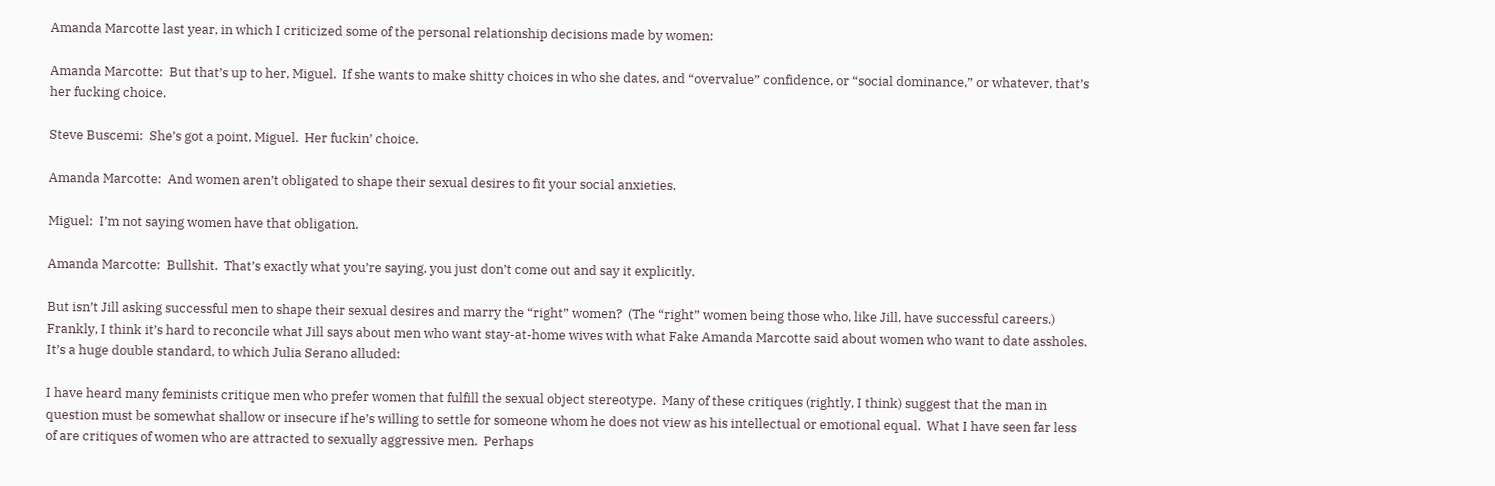Amanda Marcotte last year, in which I criticized some of the personal relationship decisions made by women:

Amanda Marcotte:  But that’s up to her, Miguel.  If she wants to make shitty choices in who she dates, and “overvalue” confidence, or “social dominance,” or whatever, that’s her fucking choice.

Steve Buscemi:  She’s got a point, Miguel.  Her fuckin’ choice.

Amanda Marcotte:  And women aren’t obligated to shape their sexual desires to fit your social anxieties.

Miguel:  I’m not saying women have that obligation.

Amanda Marcotte:  Bullshit.  That’s exactly what you’re saying, you just don’t come out and say it explicitly.

But isn’t Jill asking successful men to shape their sexual desires and marry the “right” women?  (The “right” women being those who, like Jill, have successful careers.)  Frankly, I think it’s hard to reconcile what Jill says about men who want stay-at-home wives with what Fake Amanda Marcotte said about women who want to date assholes.  It’s a huge double standard, to which Julia Serano alluded:

I have heard many feminists critique men who prefer women that fulfill the sexual object stereotype.  Many of these critiques (rightly, I think) suggest that the man in question must be somewhat shallow or insecure if he’s willing to settle for someone whom he does not view as his intellectual or emotional equal.  What I have seen far less of are critiques of women who are attracted to sexually aggressive men.  Perhaps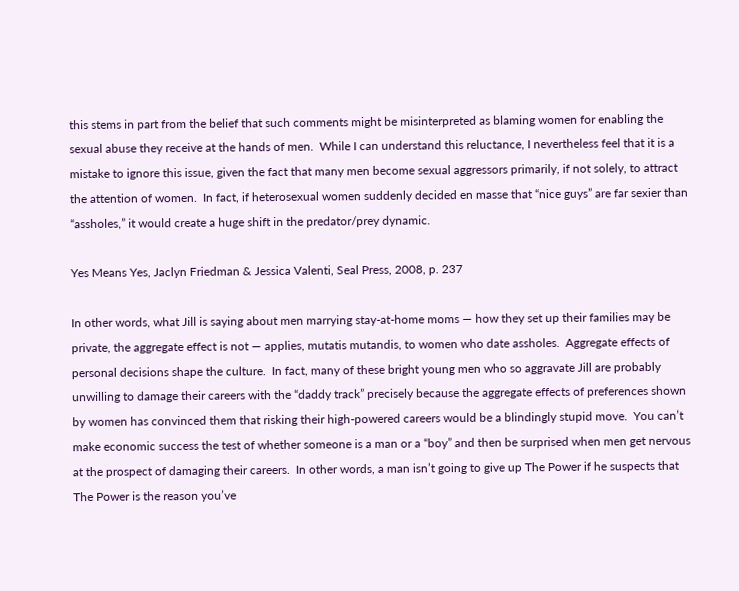this stems in part from the belief that such comments might be misinterpreted as blaming women for enabling the sexual abuse they receive at the hands of men.  While I can understand this reluctance, I nevertheless feel that it is a mistake to ignore this issue, given the fact that many men become sexual aggressors primarily, if not solely, to attract the attention of women.  In fact, if heterosexual women suddenly decided en masse that “nice guys” are far sexier than “assholes,” it would create a huge shift in the predator/prey dynamic.

Yes Means Yes, Jaclyn Friedman & Jessica Valenti, Seal Press, 2008, p. 237

In other words, what Jill is saying about men marrying stay-at-home moms — how they set up their families may be private, the aggregate effect is not — applies, mutatis mutandis, to women who date assholes.  Aggregate effects of personal decisions shape the culture.  In fact, many of these bright young men who so aggravate Jill are probably unwilling to damage their careers with the “daddy track” precisely because the aggregate effects of preferences shown by women has convinced them that risking their high-powered careers would be a blindingly stupid move.  You can’t make economic success the test of whether someone is a man or a “boy” and then be surprised when men get nervous at the prospect of damaging their careers.  In other words, a man isn’t going to give up The Power if he suspects that The Power is the reason you’ve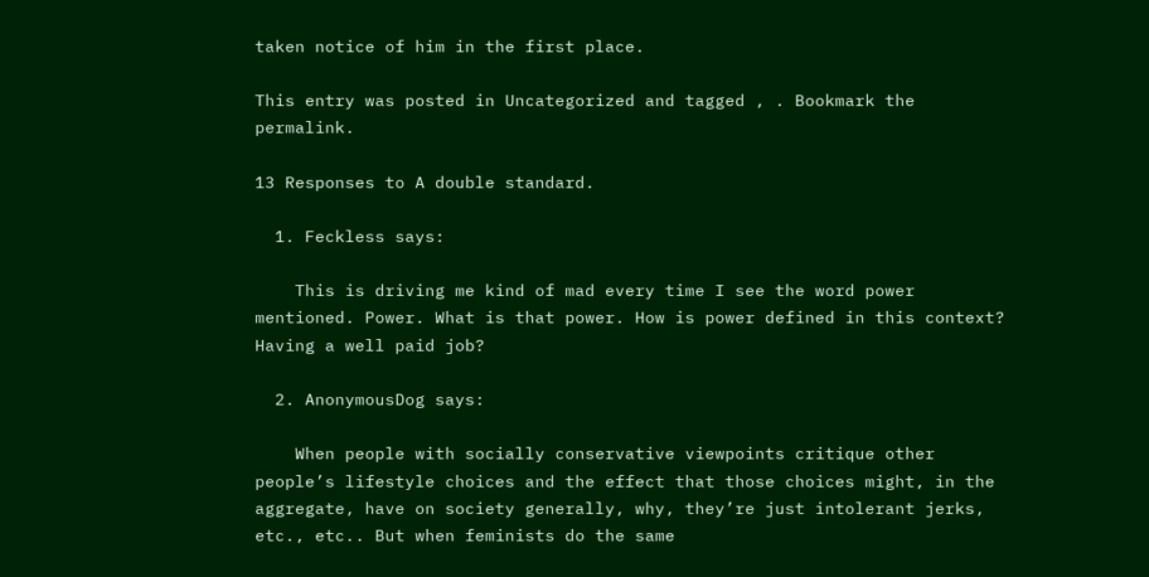taken notice of him in the first place.

This entry was posted in Uncategorized and tagged , . Bookmark the permalink.

13 Responses to A double standard.

  1. Feckless says:

    This is driving me kind of mad every time I see the word power mentioned. Power. What is that power. How is power defined in this context? Having a well paid job?

  2. AnonymousDog says:

    When people with socially conservative viewpoints critique other people’s lifestyle choices and the effect that those choices might, in the aggregate, have on society generally, why, they’re just intolerant jerks, etc., etc.. But when feminists do the same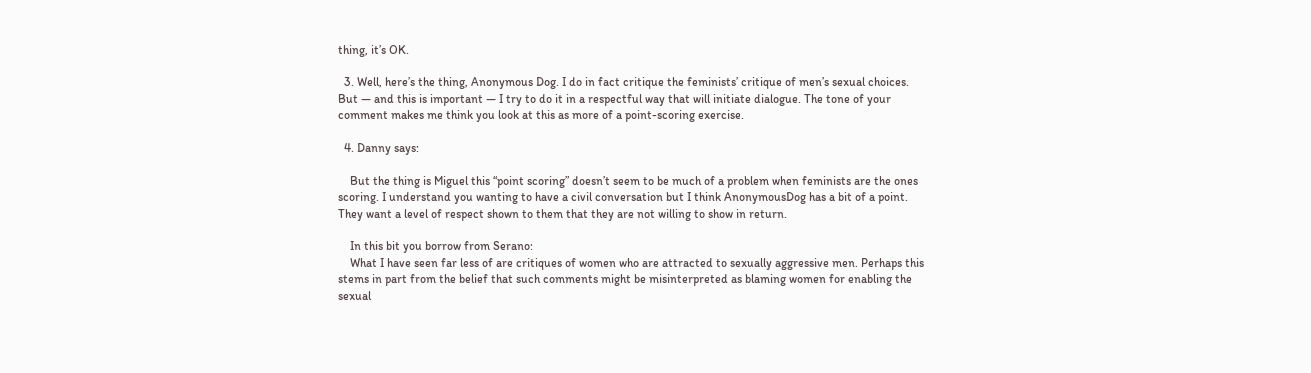thing, it’s OK.

  3. Well, here’s the thing, Anonymous Dog. I do in fact critique the feminists’ critique of men’s sexual choices. But — and this is important — I try to do it in a respectful way that will initiate dialogue. The tone of your comment makes me think you look at this as more of a point-scoring exercise.

  4. Danny says:

    But the thing is Miguel this “point scoring” doesn’t seem to be much of a problem when feminists are the ones scoring. I understand you wanting to have a civil conversation but I think AnonymousDog has a bit of a point. They want a level of respect shown to them that they are not willing to show in return.

    In this bit you borrow from Serano:
    What I have seen far less of are critiques of women who are attracted to sexually aggressive men. Perhaps this stems in part from the belief that such comments might be misinterpreted as blaming women for enabling the sexual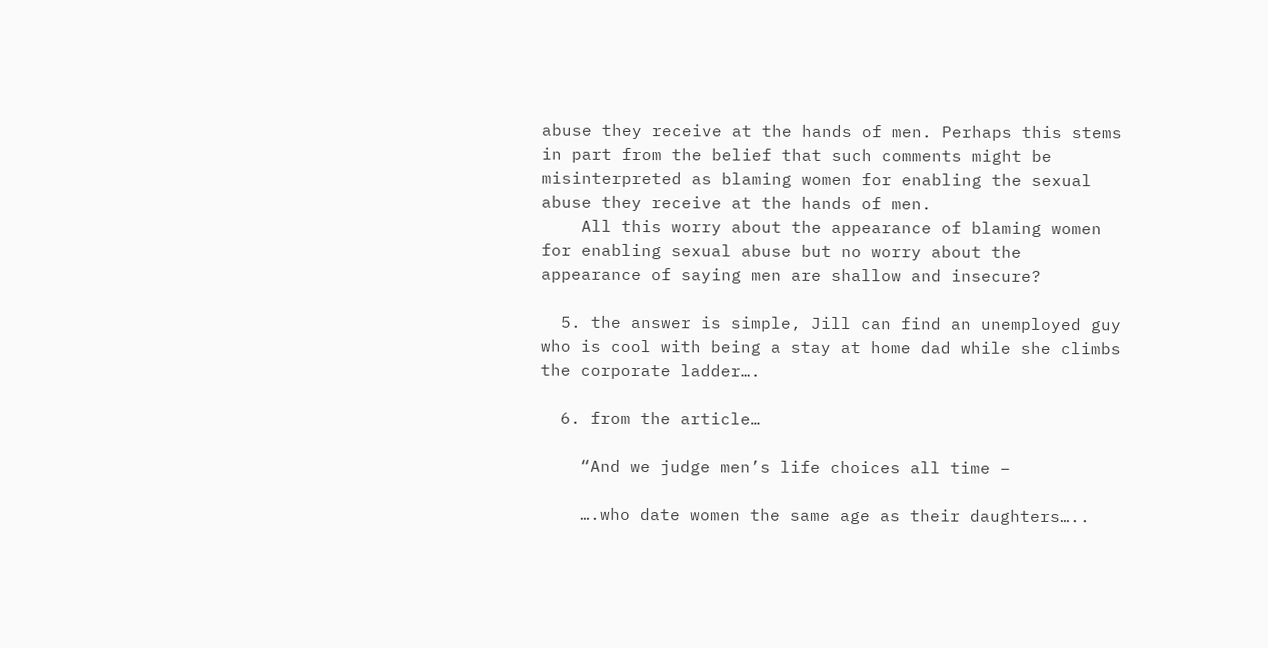abuse they receive at the hands of men. Perhaps this stems in part from the belief that such comments might be misinterpreted as blaming women for enabling the sexual abuse they receive at the hands of men.
    All this worry about the appearance of blaming women for enabling sexual abuse but no worry about the appearance of saying men are shallow and insecure?

  5. the answer is simple, Jill can find an unemployed guy who is cool with being a stay at home dad while she climbs the corporate ladder….

  6. from the article…

    “And we judge men’s life choices all time –

    ….who date women the same age as their daughters…..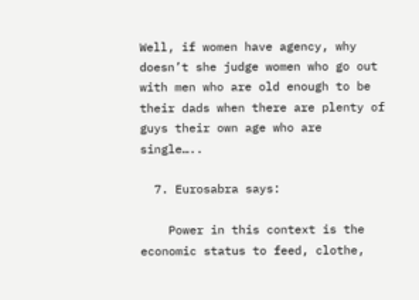Well, if women have agency, why doesn’t she judge women who go out with men who are old enough to be their dads when there are plenty of guys their own age who are single…..

  7. Eurosabra says:

    Power in this context is the economic status to feed, clothe,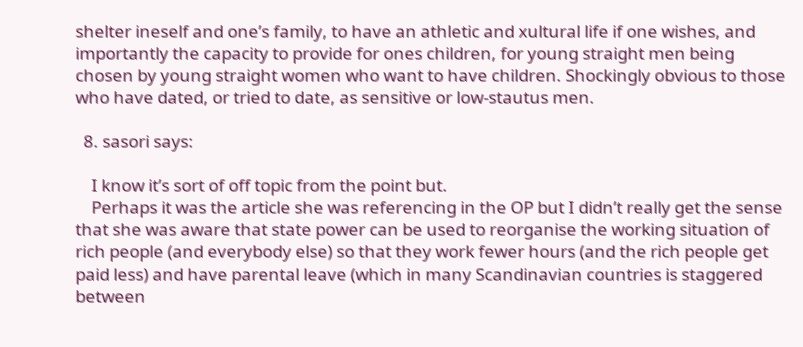shelter ineself and one’s family, to have an athletic and xultural life if one wishes, and importantly the capacity to provide for ones children, for young straight men being chosen by young straight women who want to have children. Shockingly obvious to those who have dated, or tried to date, as sensitive or low-stautus men.

  8. sasori says:

    I know it’s sort of off topic from the point but.
    Perhaps it was the article she was referencing in the OP but I didn’t really get the sense that she was aware that state power can be used to reorganise the working situation of rich people (and everybody else) so that they work fewer hours (and the rich people get paid less) and have parental leave (which in many Scandinavian countries is staggered between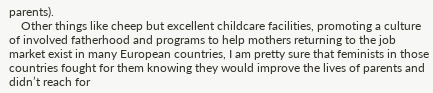parents).
    Other things like cheep but excellent childcare facilities, promoting a culture of involved fatherhood and programs to help mothers returning to the job market exist in many European countries, I am pretty sure that feminists in those countries fought for them knowing they would improve the lives of parents and didn’t reach for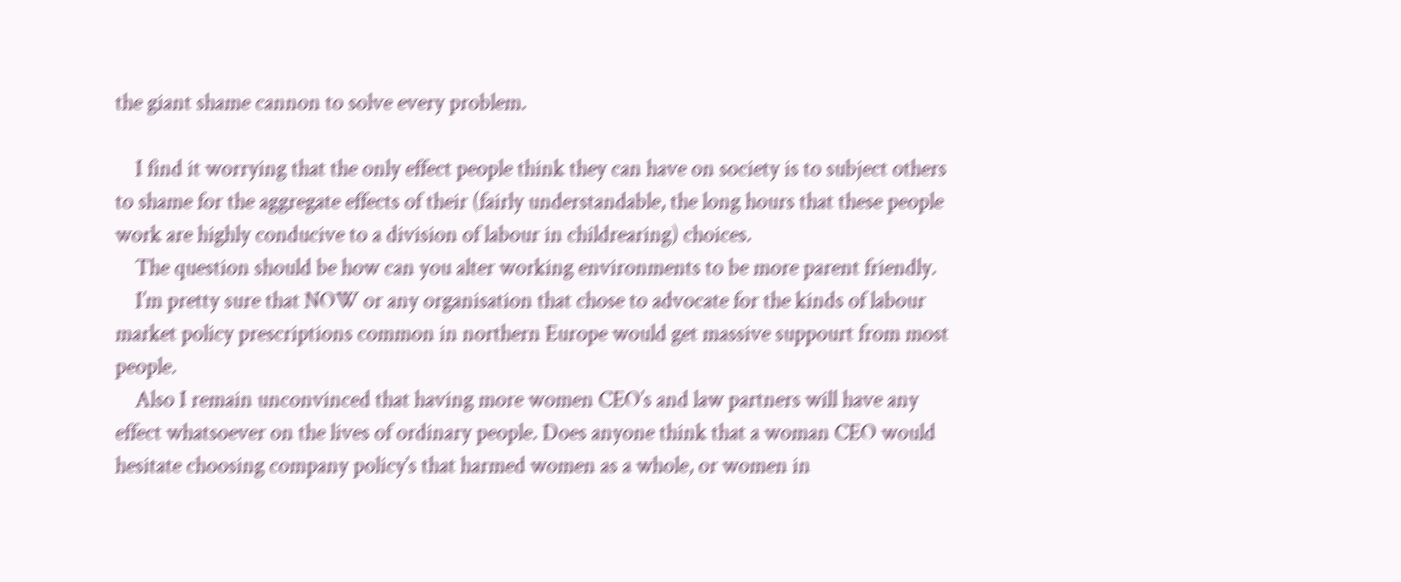the giant shame cannon to solve every problem.

    I find it worrying that the only effect people think they can have on society is to subject others to shame for the aggregate effects of their (fairly understandable, the long hours that these people work are highly conducive to a division of labour in childrearing) choices.
    The question should be how can you alter working environments to be more parent friendly.
    I’m pretty sure that NOW or any organisation that chose to advocate for the kinds of labour market policy prescriptions common in northern Europe would get massive suppourt from most people.
    Also I remain unconvinced that having more women CEO’s and law partners will have any effect whatsoever on the lives of ordinary people. Does anyone think that a woman CEO would hesitate choosing company policy’s that harmed women as a whole, or women in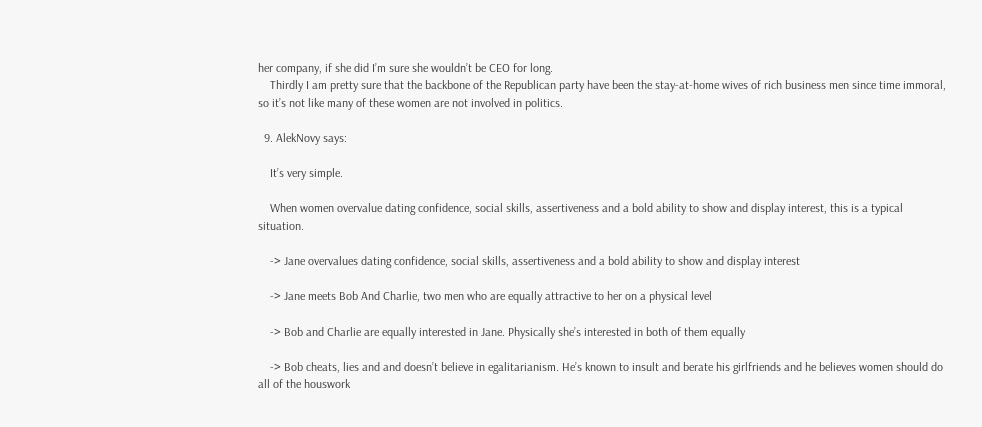her company, if she did I’m sure she wouldn’t be CEO for long.
    Thirdly I am pretty sure that the backbone of the Republican party have been the stay-at-home wives of rich business men since time immoral, so it’s not like many of these women are not involved in politics.

  9. AlekNovy says:

    It’s very simple.

    When women overvalue dating confidence, social skills, assertiveness and a bold ability to show and display interest, this is a typical situation.

    -> Jane overvalues dating confidence, social skills, assertiveness and a bold ability to show and display interest

    -> Jane meets Bob And Charlie, two men who are equally attractive to her on a physical level

    -> Bob and Charlie are equally interested in Jane. Physically she’s interested in both of them equally

    -> Bob cheats, lies and and doesn’t believe in egalitarianism. He’s known to insult and berate his girlfriends and he believes women should do all of the houswork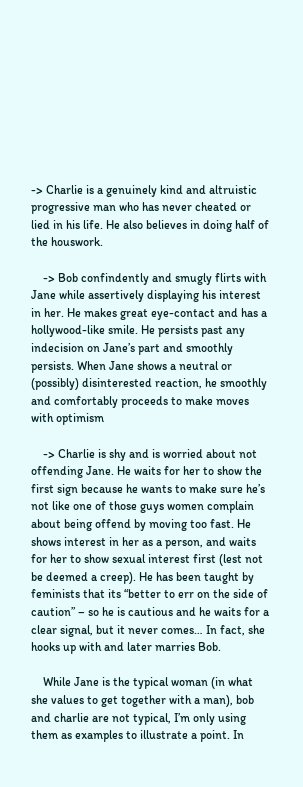-> Charlie is a genuinely kind and altruistic progressive man who has never cheated or lied in his life. He also believes in doing half of the houswork.

    -> Bob confindently and smugly flirts with Jane while assertively displaying his interest in her. He makes great eye-contact and has a hollywood-like smile. He persists past any indecision on Jane’s part and smoothly persists. When Jane shows a neutral or (possibly) disinterested reaction, he smoothly and comfortably proceeds to make moves with optimism

    -> Charlie is shy and is worried about not offending Jane. He waits for her to show the first sign because he wants to make sure he’s not like one of those guys women complain about being offend by moving too fast. He shows interest in her as a person, and waits for her to show sexual interest first (lest not be deemed a creep). He has been taught by feminists that its “better to err on the side of caution” – so he is cautious and he waits for a clear signal, but it never comes… In fact, she hooks up with and later marries Bob.

    While Jane is the typical woman (in what she values to get together with a man), bob and charlie are not typical, I’m only using them as examples to illustrate a point. In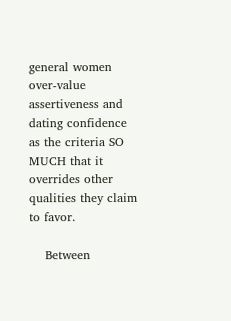general women over-value assertiveness and dating confidence as the criteria SO MUCH that it overrides other qualities they claim to favor.

    Between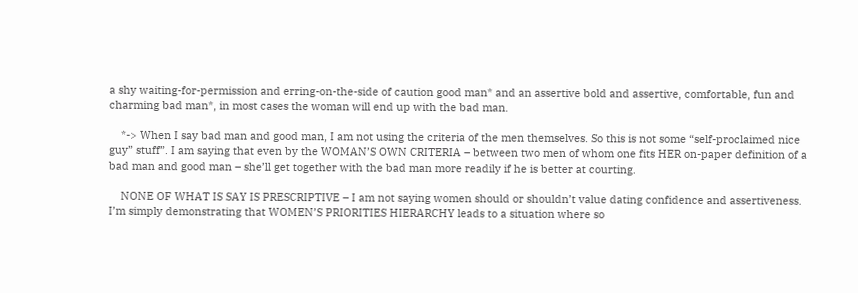a shy waiting-for-permission and erring-on-the-side of caution good man* and an assertive bold and assertive, comfortable, fun and charming bad man*, in most cases the woman will end up with the bad man.

    *-> When I say bad man and good man, I am not using the criteria of the men themselves. So this is not some “self-proclaimed nice guy” stuff”. I am saying that even by the WOMAN’S OWN CRITERIA – between two men of whom one fits HER on-paper definition of a bad man and good man – she’ll get together with the bad man more readily if he is better at courting.

    NONE OF WHAT IS SAY IS PRESCRIPTIVE – I am not saying women should or shouldn’t value dating confidence and assertiveness. I’m simply demonstrating that WOMEN’S PRIORITIES HIERARCHY leads to a situation where so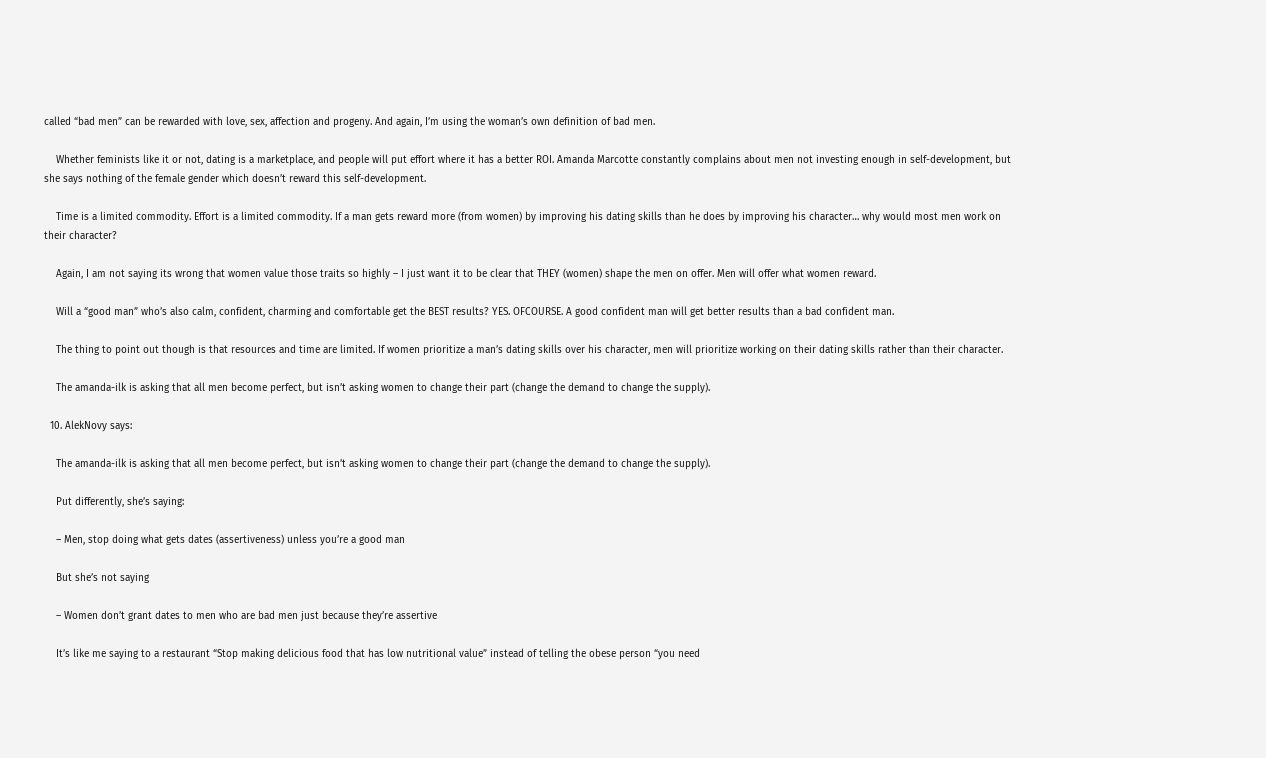called “bad men” can be rewarded with love, sex, affection and progeny. And again, I’m using the woman’s own definition of bad men.

    Whether feminists like it or not, dating is a marketplace, and people will put effort where it has a better ROI. Amanda Marcotte constantly complains about men not investing enough in self-development, but she says nothing of the female gender which doesn’t reward this self-development.

    Time is a limited commodity. Effort is a limited commodity. If a man gets reward more (from women) by improving his dating skills than he does by improving his character… why would most men work on their character?

    Again, I am not saying its wrong that women value those traits so highly – I just want it to be clear that THEY (women) shape the men on offer. Men will offer what women reward.

    Will a “good man” who’s also calm, confident, charming and comfortable get the BEST results? YES. OFCOURSE. A good confident man will get better results than a bad confident man.

    The thing to point out though is that resources and time are limited. If women prioritize a man’s dating skills over his character, men will prioritize working on their dating skills rather than their character.

    The amanda-ilk is asking that all men become perfect, but isn’t asking women to change their part (change the demand to change the supply).

  10. AlekNovy says:

    The amanda-ilk is asking that all men become perfect, but isn’t asking women to change their part (change the demand to change the supply).

    Put differently, she’s saying:

    – Men, stop doing what gets dates (assertiveness) unless you’re a good man

    But she’s not saying

    – Women don’t grant dates to men who are bad men just because they’re assertive

    It’s like me saying to a restaurant “Stop making delicious food that has low nutritional value” instead of telling the obese person “you need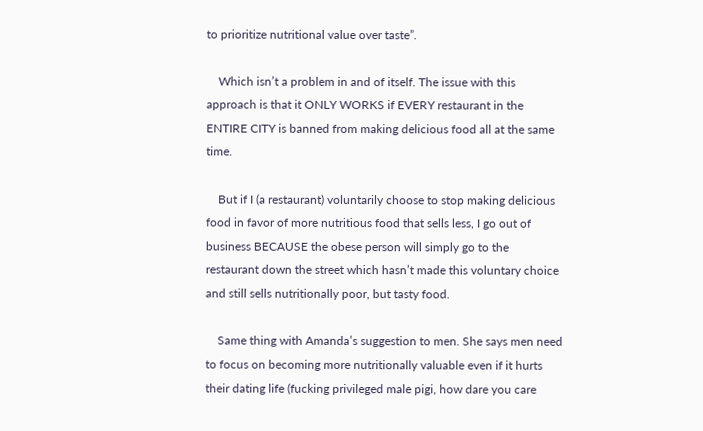to prioritize nutritional value over taste”.

    Which isn’t a problem in and of itself. The issue with this approach is that it ONLY WORKS if EVERY restaurant in the ENTIRE CITY is banned from making delicious food all at the same time.

    But if I (a restaurant) voluntarily choose to stop making delicious food in favor of more nutritious food that sells less, I go out of business BECAUSE the obese person will simply go to the restaurant down the street which hasn’t made this voluntary choice and still sells nutritionally poor, but tasty food.

    Same thing with Amanda’s suggestion to men. She says men need to focus on becoming more nutritionally valuable even if it hurts their dating life (fucking privileged male pigi, how dare you care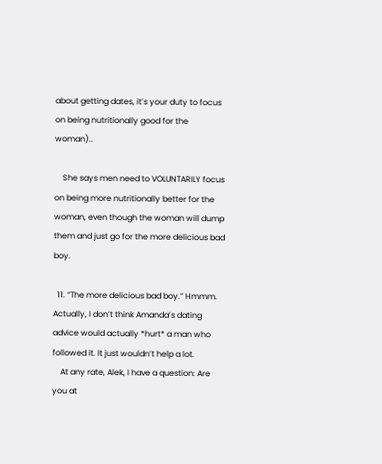about getting dates, it’s your duty to focus on being nutritionally good for the woman)..

    She says men need to VOLUNTARILY focus on being more nutritionally better for the woman, even though the woman will dump them and just go for the more delicious bad boy.

  11. “The more delicious bad boy.” Hmmm. Actually, I don’t think Amanda’s dating advice would actually *hurt* a man who followed it. It just wouldn’t help a lot.
    At any rate, Alek, I have a question: Are you at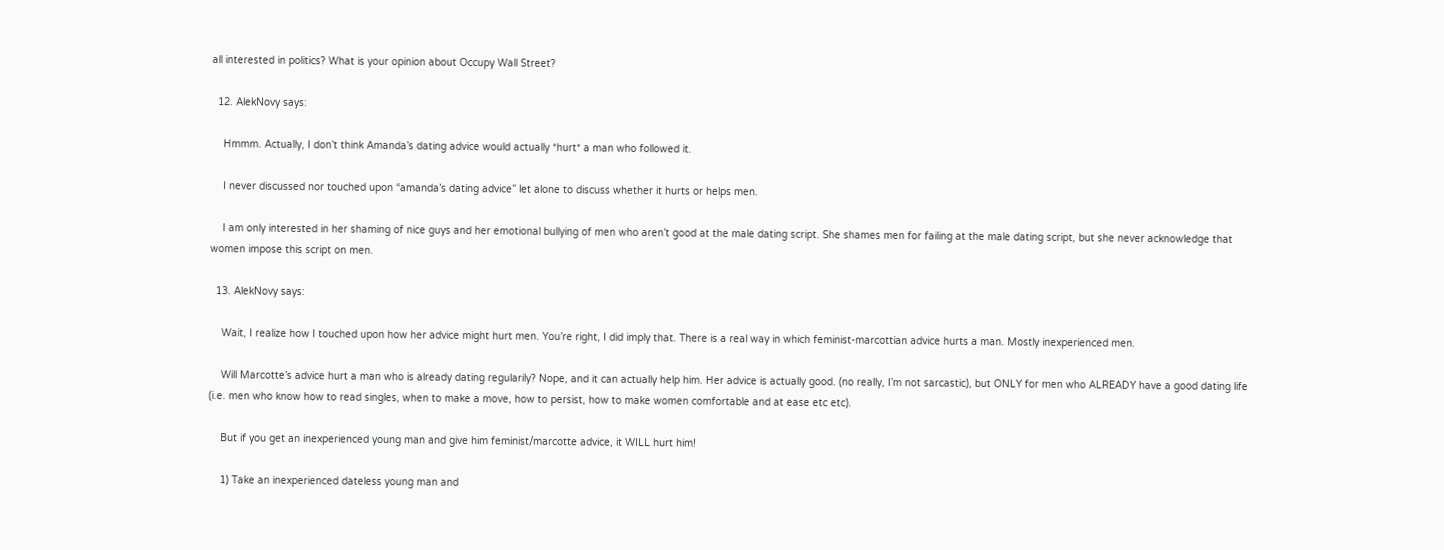all interested in politics? What is your opinion about Occupy Wall Street?

  12. AlekNovy says:

    Hmmm. Actually, I don’t think Amanda’s dating advice would actually *hurt* a man who followed it.

    I never discussed nor touched upon “amanda’s dating advice” let alone to discuss whether it hurts or helps men.

    I am only interested in her shaming of nice guys and her emotional bullying of men who aren’t good at the male dating script. She shames men for failing at the male dating script, but she never acknowledge that women impose this script on men.

  13. AlekNovy says:

    Wait, I realize how I touched upon how her advice might hurt men. You’re right, I did imply that. There is a real way in which feminist-marcottian advice hurts a man. Mostly inexperienced men.

    Will Marcotte’s advice hurt a man who is already dating regularily? Nope, and it can actually help him. Her advice is actually good. (no really, I’m not sarcastic), but ONLY for men who ALREADY have a good dating life (i.e. men who know how to read singles, when to make a move, how to persist, how to make women comfortable and at ease etc etc).

    But if you get an inexperienced young man and give him feminist/marcotte advice, it WILL hurt him!

    1) Take an inexperienced dateless young man and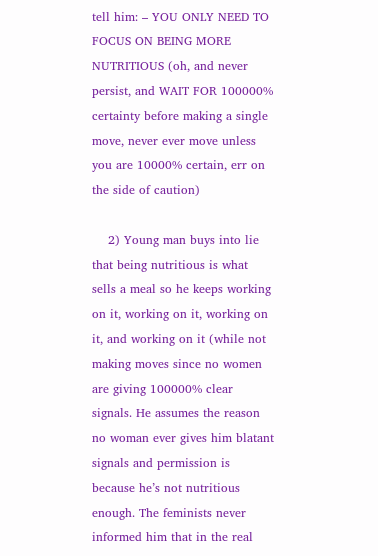tell him: – YOU ONLY NEED TO FOCUS ON BEING MORE NUTRITIOUS (oh, and never persist, and WAIT FOR 100000% certainty before making a single move, never ever move unless you are 10000% certain, err on the side of caution)

    2) Young man buys into lie that being nutritious is what sells a meal so he keeps working on it, working on it, working on it, and working on it (while not making moves since no women are giving 100000% clear signals. He assumes the reason no woman ever gives him blatant signals and permission is because he’s not nutritious enough. The feminists never informed him that in the real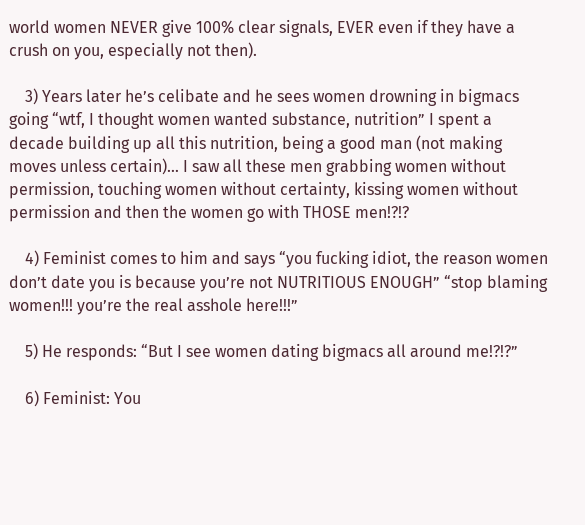world women NEVER give 100% clear signals, EVER even if they have a crush on you, especially not then).

    3) Years later he’s celibate and he sees women drowning in bigmacs going “wtf, I thought women wanted substance, nutrition” I spent a decade building up all this nutrition, being a good man (not making moves unless certain)… I saw all these men grabbing women without permission, touching women without certainty, kissing women without permission and then the women go with THOSE men!?!?

    4) Feminist comes to him and says “you fucking idiot, the reason women don’t date you is because you’re not NUTRITIOUS ENOUGH” “stop blaming women!!! you’re the real asshole here!!!”

    5) He responds: “But I see women dating bigmacs all around me!?!?”

    6) Feminist: You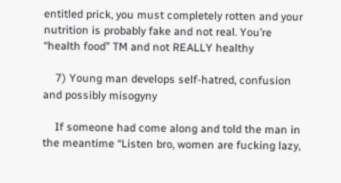entitled prick, you must completely rotten and your nutrition is probably fake and not real. You’re “health food” TM and not REALLY healthy

    7) Young man develops self-hatred, confusion and possibly misogyny

    If someone had come along and told the man in the meantime “Listen bro, women are fucking lazy,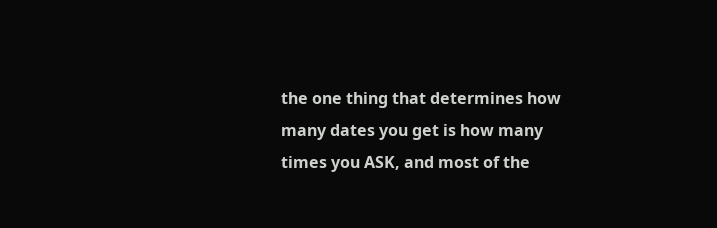the one thing that determines how many dates you get is how many times you ASK, and most of the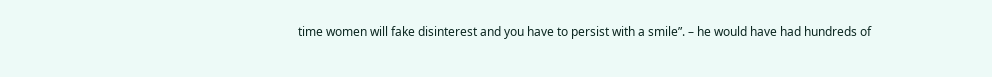time women will fake disinterest and you have to persist with a smile”. – he would have had hundreds of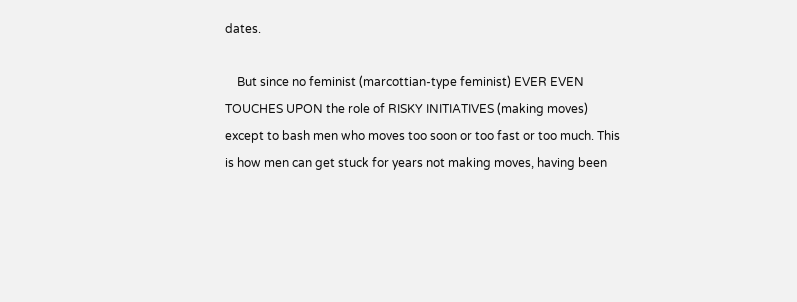dates.

    But since no feminist (marcottian-type feminist) EVER EVEN TOUCHES UPON the role of RISKY INITIATIVES (making moves) except to bash men who moves too soon or too fast or too much. This is how men can get stuck for years not making moves, having been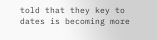told that they key to dates is becoming more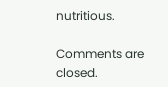nutritious.

Comments are closed.